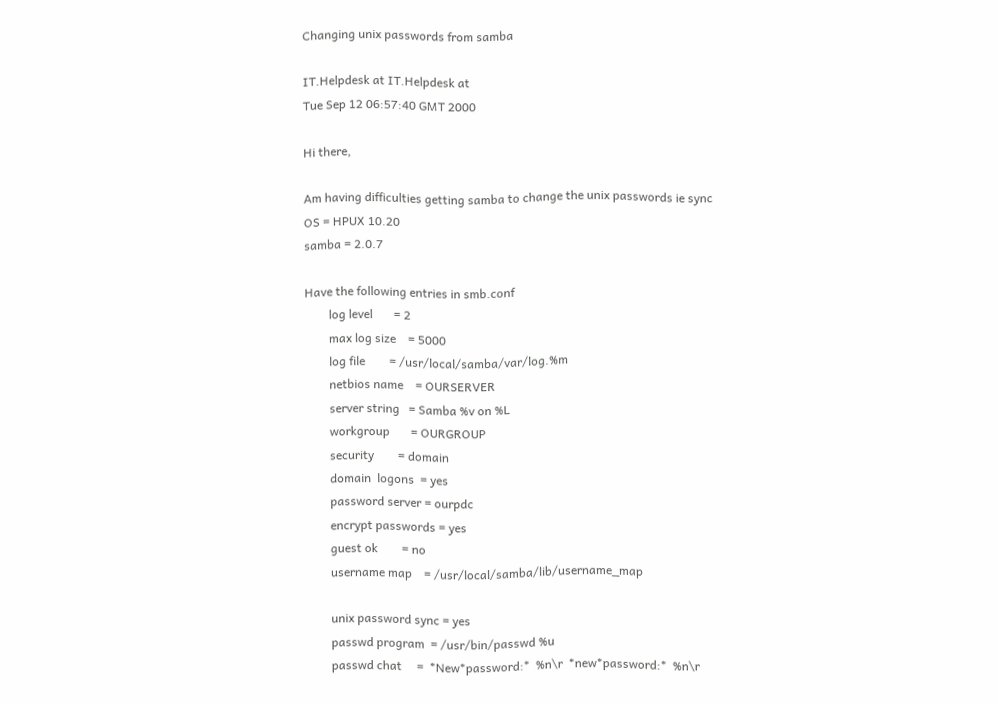Changing unix passwords from samba

IT.Helpdesk at IT.Helpdesk at
Tue Sep 12 06:57:40 GMT 2000

Hi there,

Am having difficulties getting samba to change the unix passwords ie sync
OS = HPUX 10.20
samba = 2.0.7

Have the following entries in smb.conf
        log level       = 2
        max log size    = 5000
        log file        = /usr/local/samba/var/log.%m
        netbios name    = OURSERVER
        server string   = Samba %v on %L
        workgroup       = OURGROUP
        security        = domain
        domain  logons  = yes
        password server = ourpdc
        encrypt passwords = yes
        guest ok        = no
        username map    = /usr/local/samba/lib/username_map

        unix password sync = yes
        passwd program  = /usr/bin/passwd %u
        passwd chat     =  *New*password:*  %n\r  *new*password:*  %n\r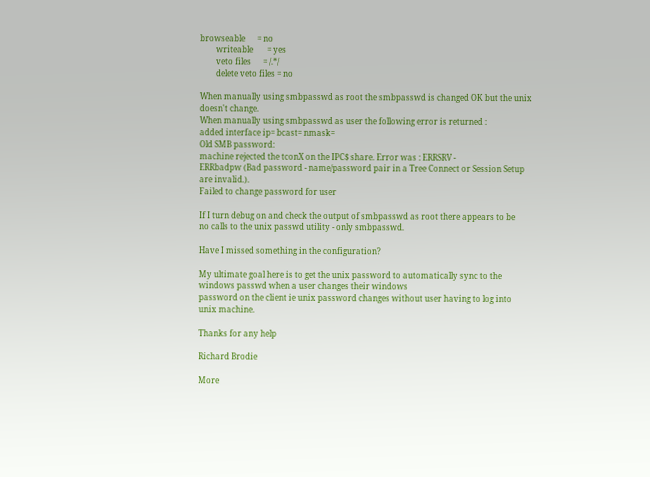browseable      = no
        writeable       = yes
        veto files      = /.*/
        delete veto files = no

When manually using smbpasswd as root the smbpasswd is changed OK but the unix
doesn't change.
When manually using smbpasswd as user the following error is returned :
added interface ip= bcast= nmask=
Old SMB password:
machine rejected the tconX on the IPC$ share. Error was : ERRSRV -
ERRbadpw (Bad password - name/password pair in a Tree Connect or Session Setup
are invalid.).
Failed to change password for user

If I turn debug on and check the output of smbpasswd as root there appears to be
no calls to the unix passwd utility - only smbpasswd.

Have I missed something in the configuration?

My ultimate goal here is to get the unix password to automatically sync to the
windows passwd when a user changes their windows
password on the client ie unix password changes without user having to log into
unix machine.

Thanks for any help

Richard Brodie

More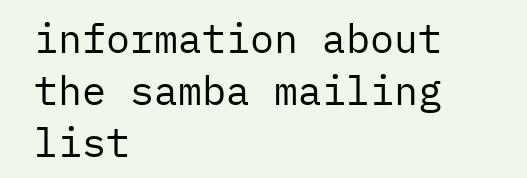information about the samba mailing list